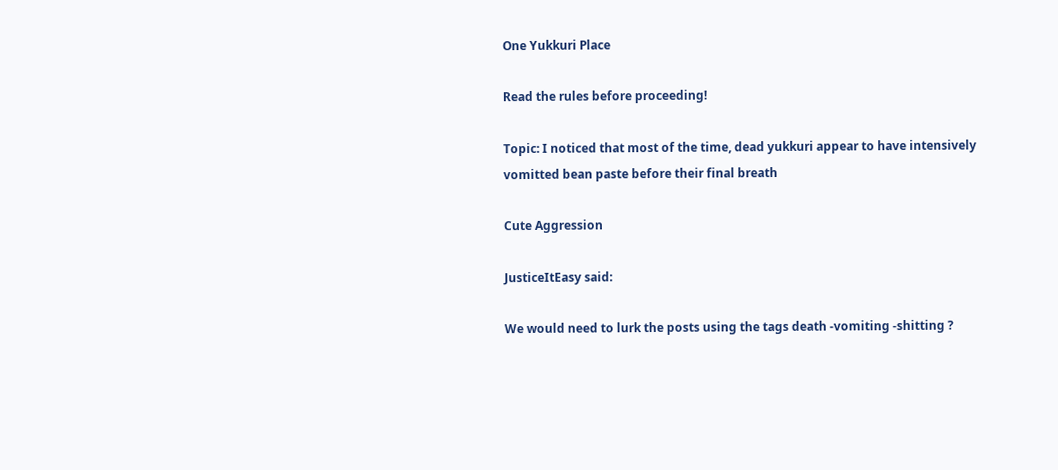One Yukkuri Place

Read the rules before proceeding!

Topic: I noticed that most of the time, dead yukkuri appear to have intensively vomitted bean paste before their final breath

Cute Aggression

JusticeItEasy said:

We would need to lurk the posts using the tags death -vomiting -shitting ?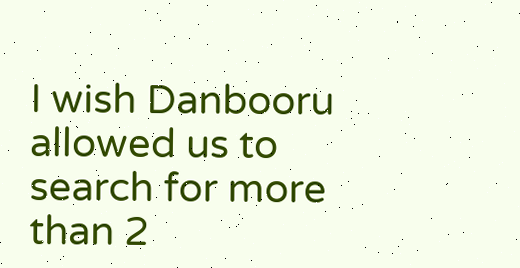I wish Danbooru allowed us to search for more than 2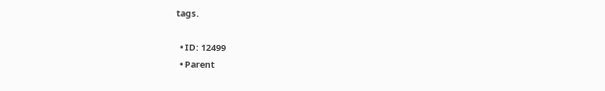tags.

  • ID: 12499
  • Parent